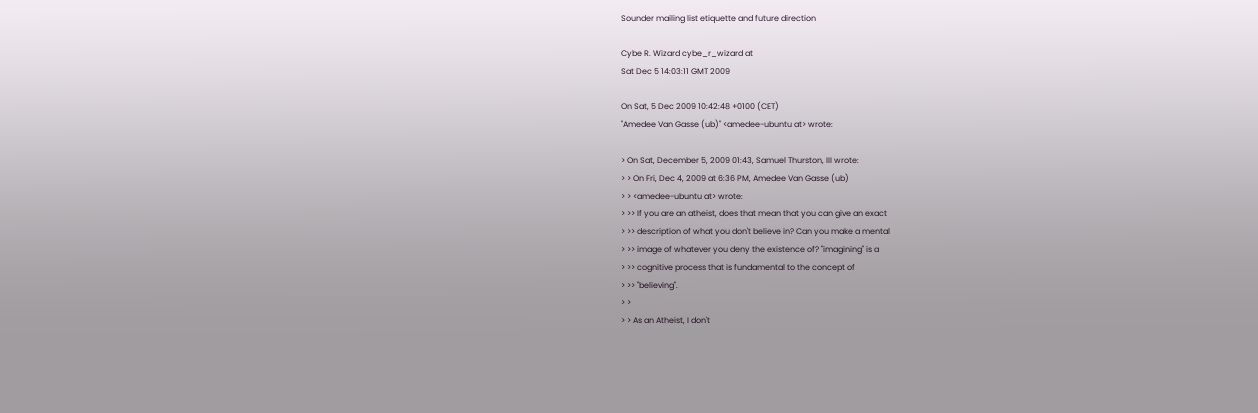Sounder mailing list etiquette and future direction

Cybe R. Wizard cybe_r_wizard at
Sat Dec 5 14:03:11 GMT 2009

On Sat, 5 Dec 2009 10:42:48 +0100 (CET)
"Amedee Van Gasse (ub)" <amedee-ubuntu at> wrote:

> On Sat, December 5, 2009 01:43, Samuel Thurston, III wrote:
> > On Fri, Dec 4, 2009 at 6:36 PM, Amedee Van Gasse (ub)
> > <amedee-ubuntu at> wrote:
> >> If you are an atheist, does that mean that you can give an exact
> >> description of what you don't believe in? Can you make a mental
> >> image of whatever you deny the existence of? "imagining" is a
> >> cognitive process that is fundamental to the concept of
> >> "believing".
> >
> > As an Atheist, I don't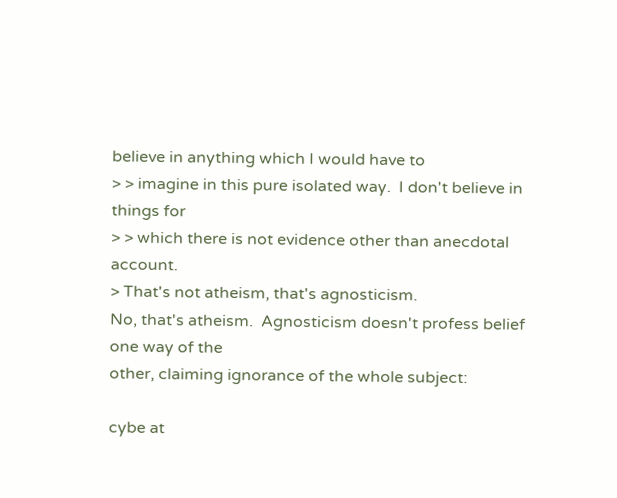believe in anything which I would have to
> > imagine in this pure isolated way.  I don't believe in things for
> > which there is not evidence other than anecdotal account.
> That's not atheism, that's agnosticism.
No, that's atheism.  Agnosticism doesn't profess belief one way of the
other, claiming ignorance of the whole subject:

cybe at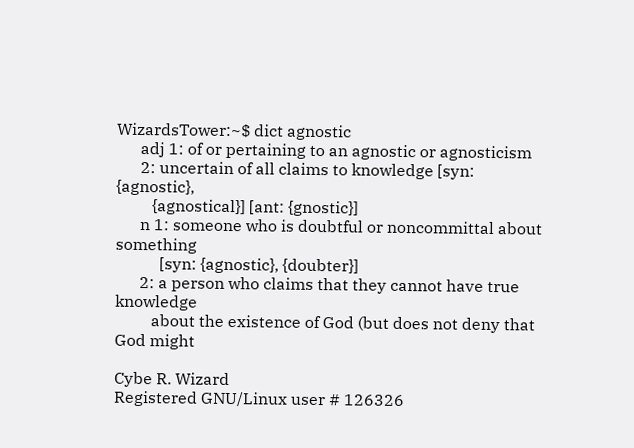WizardsTower:~$ dict agnostic
      adj 1: of or pertaining to an agnostic or agnosticism
      2: uncertain of all claims to knowledge [syn: {agnostic},
         {agnostical}] [ant: {gnostic}]
      n 1: someone who is doubtful or noncommittal about something
           [syn: {agnostic}, {doubter}]
      2: a person who claims that they cannot have true knowledge
         about the existence of God (but does not deny that God might

Cybe R. Wizard
Registered GNU/Linux user # 126326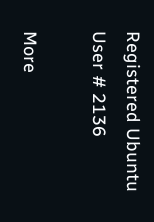Registered Ubuntu User # 2136

More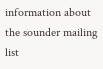information about the sounder mailing list